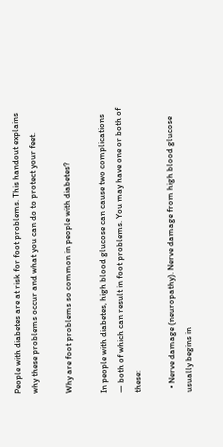People with diabetes are at risk for foot problems. This handout explains why these problems occur and what you can do to protect your feet.

Why are foot problems so common in people with diabetes?

In people with diabetes, high blood glucose can cause two complications — both of which can result in foot problems. You may have one or both of these:

  • Nerve damage (neuropathy). Nerve damage from high blood glucose usually begins in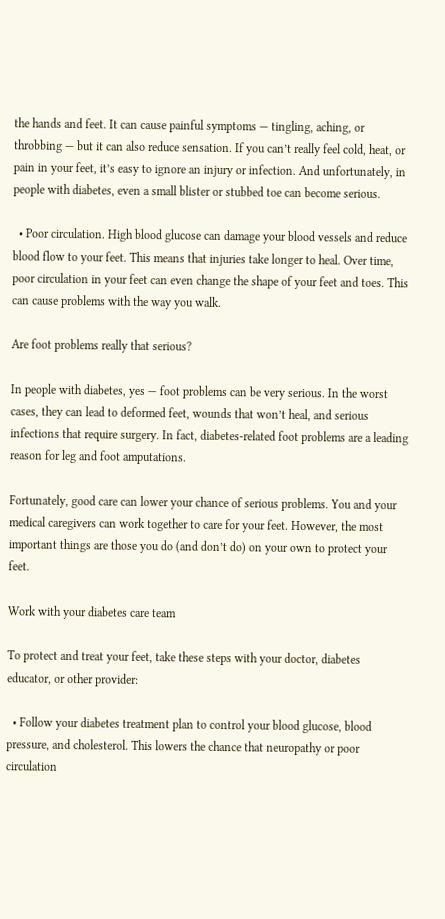the hands and feet. It can cause painful symptoms — tingling, aching, or throbbing — but it can also reduce sensation. If you can’t really feel cold, heat, or pain in your feet, it’s easy to ignore an injury or infection. And unfortunately, in people with diabetes, even a small blister or stubbed toe can become serious.

  • Poor circulation. High blood glucose can damage your blood vessels and reduce blood flow to your feet. This means that injuries take longer to heal. Over time, poor circulation in your feet can even change the shape of your feet and toes. This can cause problems with the way you walk.

Are foot problems really that serious?

In people with diabetes, yes — foot problems can be very serious. In the worst cases, they can lead to deformed feet, wounds that won’t heal, and serious infections that require surgery. In fact, diabetes-related foot problems are a leading reason for leg and foot amputations.

Fortunately, good care can lower your chance of serious problems. You and your medical caregivers can work together to care for your feet. However, the most important things are those you do (and don’t do) on your own to protect your feet.

Work with your diabetes care team

To protect and treat your feet, take these steps with your doctor, diabetes educator, or other provider:

  • Follow your diabetes treatment plan to control your blood glucose, blood pressure, and cholesterol. This lowers the chance that neuropathy or poor circulation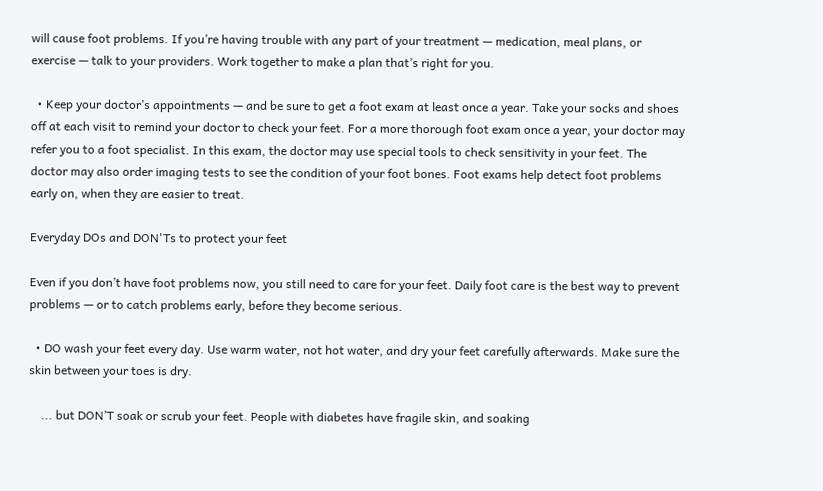will cause foot problems. If you’re having trouble with any part of your treatment — medication, meal plans, or exercise — talk to your providers. Work together to make a plan that’s right for you.

  • Keep your doctor’s appointments — and be sure to get a foot exam at least once a year. Take your socks and shoes off at each visit to remind your doctor to check your feet. For a more thorough foot exam once a year, your doctor may refer you to a foot specialist. In this exam, the doctor may use special tools to check sensitivity in your feet. The doctor may also order imaging tests to see the condition of your foot bones. Foot exams help detect foot problems early on, when they are easier to treat.

Everyday DOs and DON'Ts to protect your feet

Even if you don’t have foot problems now, you still need to care for your feet. Daily foot care is the best way to prevent problems — or to catch problems early, before they become serious.

  • DO wash your feet every day. Use warm water, not hot water, and dry your feet carefully afterwards. Make sure the skin between your toes is dry.

    ... but DON’T soak or scrub your feet. People with diabetes have fragile skin, and soaking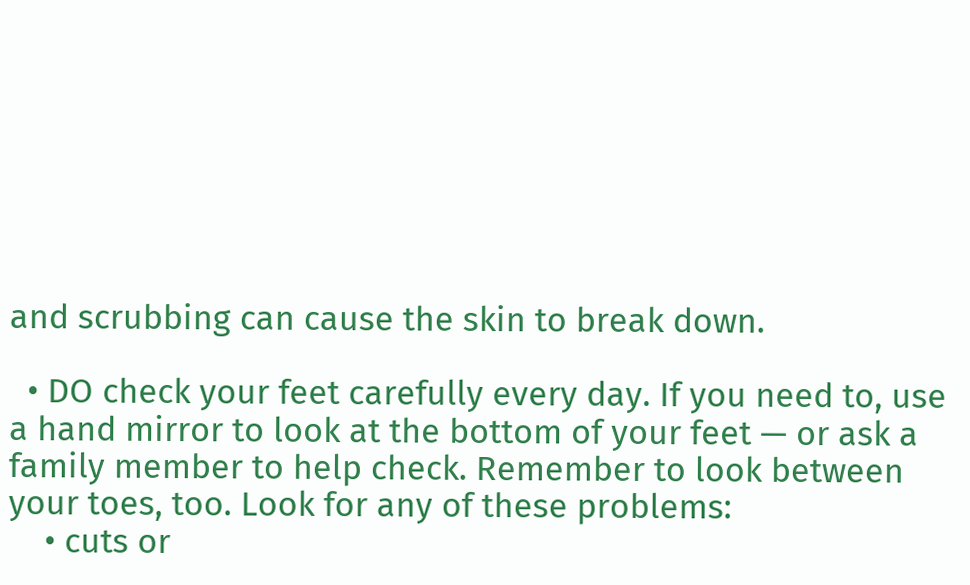and scrubbing can cause the skin to break down.

  • DO check your feet carefully every day. If you need to, use a hand mirror to look at the bottom of your feet — or ask a family member to help check. Remember to look between your toes, too. Look for any of these problems:
    • cuts or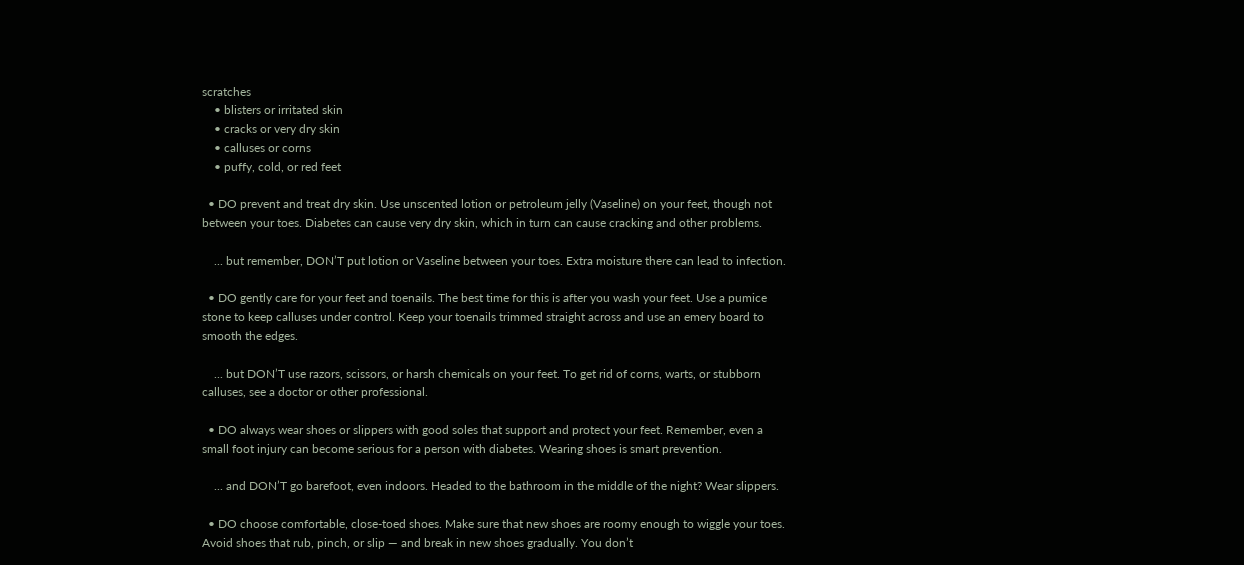scratches
    • blisters or irritated skin
    • cracks or very dry skin
    • calluses or corns
    • puffy, cold, or red feet

  • DO prevent and treat dry skin. Use unscented lotion or petroleum jelly (Vaseline) on your feet, though not between your toes. Diabetes can cause very dry skin, which in turn can cause cracking and other problems.

    ... but remember, DON’T put lotion or Vaseline between your toes. Extra moisture there can lead to infection.

  • DO gently care for your feet and toenails. The best time for this is after you wash your feet. Use a pumice stone to keep calluses under control. Keep your toenails trimmed straight across and use an emery board to smooth the edges.

    ... but DON’T use razors, scissors, or harsh chemicals on your feet. To get rid of corns, warts, or stubborn calluses, see a doctor or other professional.

  • DO always wear shoes or slippers with good soles that support and protect your feet. Remember, even a small foot injury can become serious for a person with diabetes. Wearing shoes is smart prevention.

    ... and DON’T go barefoot, even indoors. Headed to the bathroom in the middle of the night? Wear slippers.

  • DO choose comfortable, close-toed shoes. Make sure that new shoes are roomy enough to wiggle your toes. Avoid shoes that rub, pinch, or slip — and break in new shoes gradually. You don’t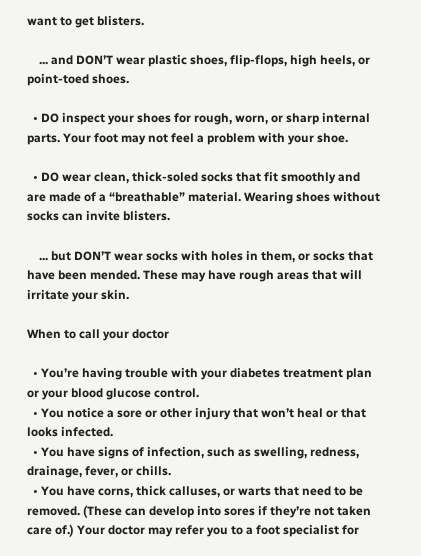want to get blisters.

    ... and DON’T wear plastic shoes, flip-flops, high heels, or point-toed shoes.

  • DO inspect your shoes for rough, worn, or sharp internal parts. Your foot may not feel a problem with your shoe.

  • DO wear clean, thick-soled socks that fit smoothly and are made of a “breathable” material. Wearing shoes without socks can invite blisters.

    ... but DON’T wear socks with holes in them, or socks that have been mended. These may have rough areas that will irritate your skin.

When to call your doctor

  • You’re having trouble with your diabetes treatment plan or your blood glucose control.
  • You notice a sore or other injury that won’t heal or that looks infected.
  • You have signs of infection, such as swelling, redness, drainage, fever, or chills.
  • You have corns, thick calluses, or warts that need to be removed. (These can develop into sores if they’re not taken care of.) Your doctor may refer you to a foot specialist for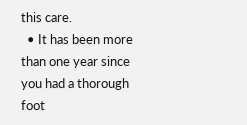this care.
  • It has been more than one year since you had a thorough foot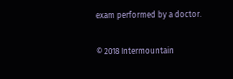exam performed by a doctor.

© 2018 Intermountain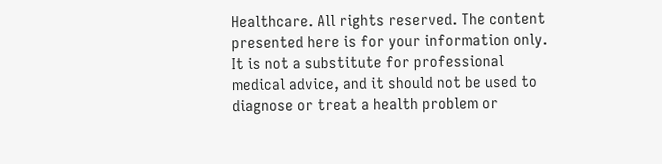Healthcare. All rights reserved. The content presented here is for your information only. It is not a substitute for professional medical advice, and it should not be used to diagnose or treat a health problem or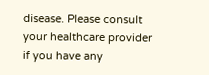disease. Please consult your healthcare provider if you have any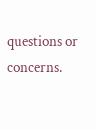questions or concerns.